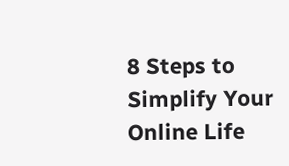8 Steps to Simplify Your Online Life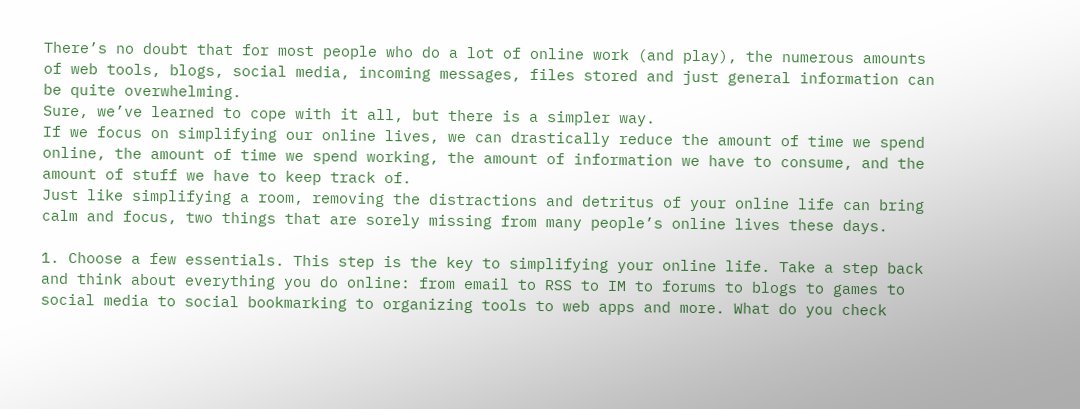There’s no doubt that for most people who do a lot of online work (and play), the numerous amounts of web tools, blogs, social media, incoming messages, files stored and just general information can be quite overwhelming.
Sure, we’ve learned to cope with it all, but there is a simpler way.
If we focus on simplifying our online lives, we can drastically reduce the amount of time we spend online, the amount of time we spend working, the amount of information we have to consume, and the amount of stuff we have to keep track of.
Just like simplifying a room, removing the distractions and detritus of your online life can bring calm and focus, two things that are sorely missing from many people’s online lives these days.

1. Choose a few essentials. This step is the key to simplifying your online life. Take a step back and think about everything you do online: from email to RSS to IM to forums to blogs to games to social media to social bookmarking to organizing tools to web apps and more. What do you check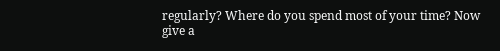regularly? Where do you spend most of your time? Now give a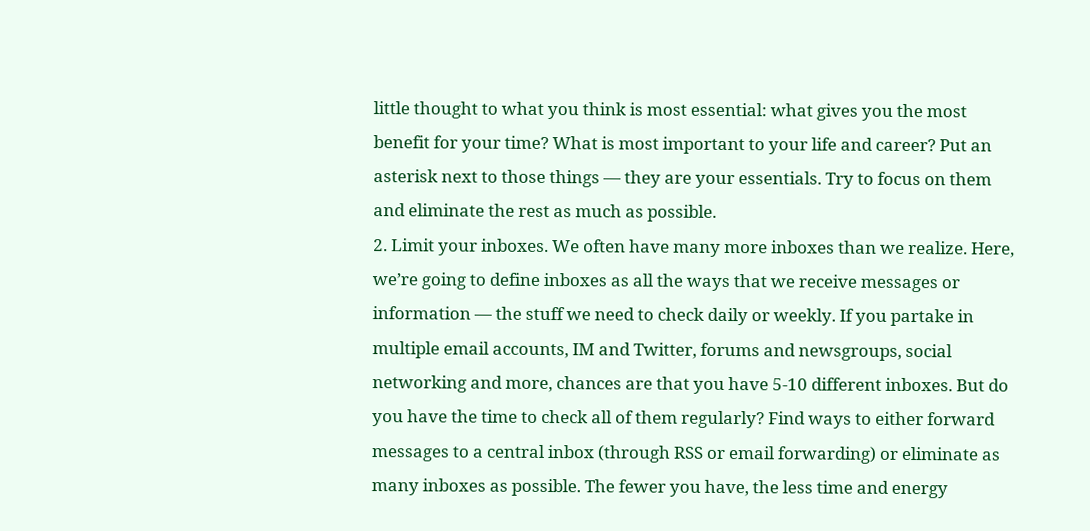little thought to what you think is most essential: what gives you the most benefit for your time? What is most important to your life and career? Put an asterisk next to those things — they are your essentials. Try to focus on them and eliminate the rest as much as possible.
2. Limit your inboxes. We often have many more inboxes than we realize. Here, we’re going to define inboxes as all the ways that we receive messages or information — the stuff we need to check daily or weekly. If you partake in multiple email accounts, IM and Twitter, forums and newsgroups, social networking and more, chances are that you have 5-10 different inboxes. But do you have the time to check all of them regularly? Find ways to either forward messages to a central inbox (through RSS or email forwarding) or eliminate as many inboxes as possible. The fewer you have, the less time and energy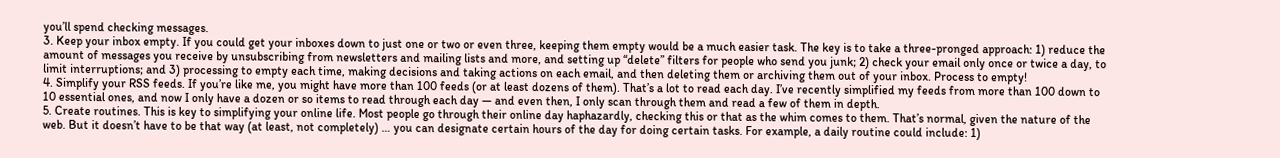you’ll spend checking messages.
3. Keep your inbox empty. If you could get your inboxes down to just one or two or even three, keeping them empty would be a much easier task. The key is to take a three-pronged approach: 1) reduce the amount of messages you receive by unsubscribing from newsletters and mailing lists and more, and setting up “delete” filters for people who send you junk; 2) check your email only once or twice a day, to limit interruptions; and 3) processing to empty each time, making decisions and taking actions on each email, and then deleting them or archiving them out of your inbox. Process to empty!
4. Simplify your RSS feeds. If you’re like me, you might have more than 100 feeds (or at least dozens of them). That’s a lot to read each day. I’ve recently simplified my feeds from more than 100 down to 10 essential ones, and now I only have a dozen or so items to read through each day — and even then, I only scan through them and read a few of them in depth.
5. Create routines. This is key to simplifying your online life. Most people go through their online day haphazardly, checking this or that as the whim comes to them. That’s normal, given the nature of the web. But it doesn’t have to be that way (at least, not completely) … you can designate certain hours of the day for doing certain tasks. For example, a daily routine could include: 1)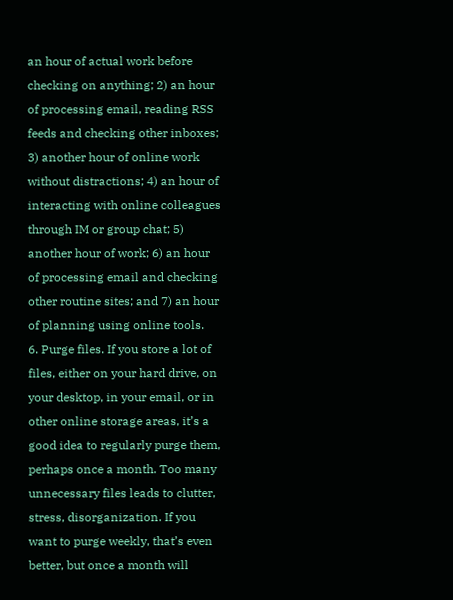an hour of actual work before checking on anything; 2) an hour of processing email, reading RSS feeds and checking other inboxes; 3) another hour of online work without distractions; 4) an hour of interacting with online colleagues through IM or group chat; 5) another hour of work; 6) an hour of processing email and checking other routine sites; and 7) an hour of planning using online tools.
6. Purge files. If you store a lot of files, either on your hard drive, on your desktop, in your email, or in other online storage areas, it’s a good idea to regularly purge them, perhaps once a month. Too many unnecessary files leads to clutter, stress, disorganization. If you want to purge weekly, that’s even better, but once a month will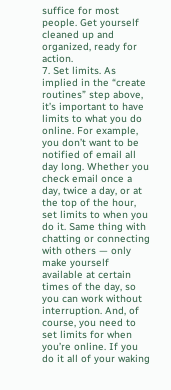suffice for most people. Get yourself cleaned up and organized, ready for action.
7. Set limits. As implied in the “create routines” step above, it’s important to have limits to what you do online. For example, you don’t want to be notified of email all day long. Whether you check email once a day, twice a day, or at the top of the hour, set limits to when you do it. Same thing with chatting or connecting with others — only make yourself available at certain times of the day, so you can work without interruption. And, of course, you need to set limits for when you’re online. If you do it all of your waking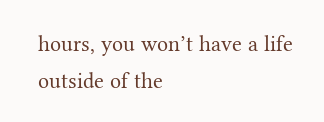hours, you won’t have a life outside of the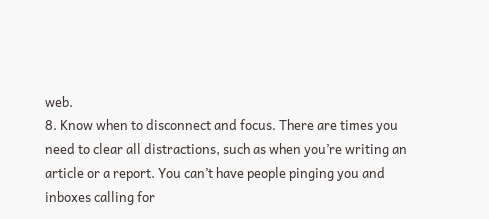web.
8. Know when to disconnect and focus. There are times you need to clear all distractions, such as when you’re writing an article or a report. You can’t have people pinging you and inboxes calling for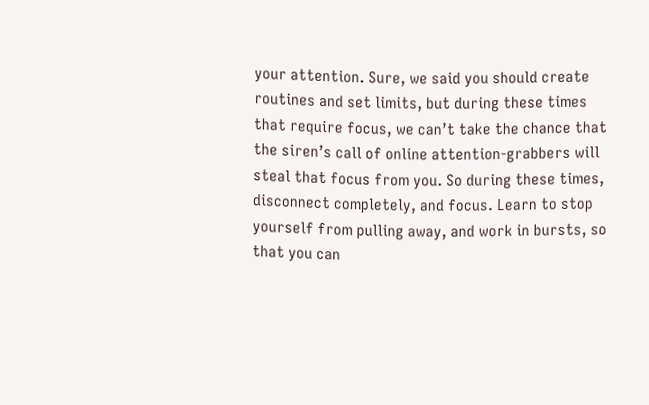your attention. Sure, we said you should create routines and set limits, but during these times that require focus, we can’t take the chance that the siren’s call of online attention-grabbers will steal that focus from you. So during these times, disconnect completely, and focus. Learn to stop yourself from pulling away, and work in bursts, so that you can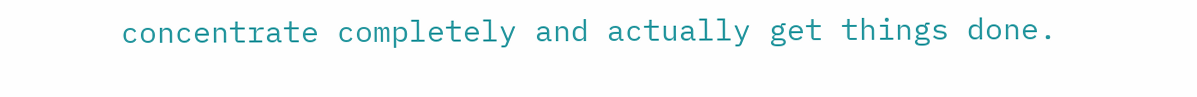concentrate completely and actually get things done.